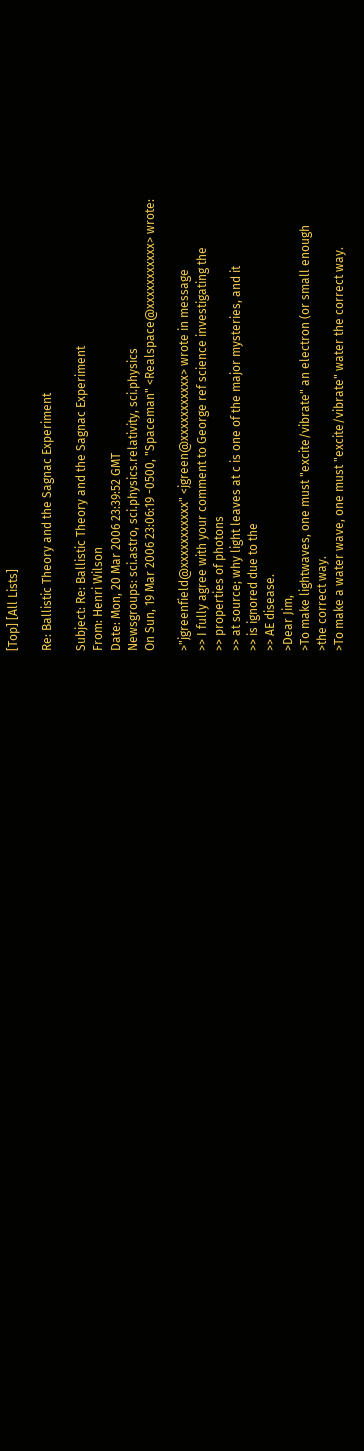[Top] [All Lists]

Re: Ballistic Theory and the Sagnac Experiment

Subject: Re: Ballistic Theory and the Sagnac Experiment
From: Henri Wilson
Date: Mon, 20 Mar 2006 23:39:52 GMT
Newsgroups: sci.astro, sci.physics.relativity, sci.physics
On Sun, 19 Mar 2006 23:06:19 -0500, "Spaceman" <Realspace@xxxxxxxxxxx> wrote:

>"jgreenfield@xxxxxxxxxxx" <jgreen@xxxxxxxxxxx> wrote in message
>> I fully agree with your comment to George ref science investigating the
>> properties of photons
>> at source; why light leaves at c is one of the major mysteries, and it
>> is ignored due to the
>> AE disease.
>Dear Jim,
>To make lightwaves, one must "excite/vibrate" an electron (or small enough
>the correct way.
>To make a water wave, one must "excite/vibrate" water the correct way.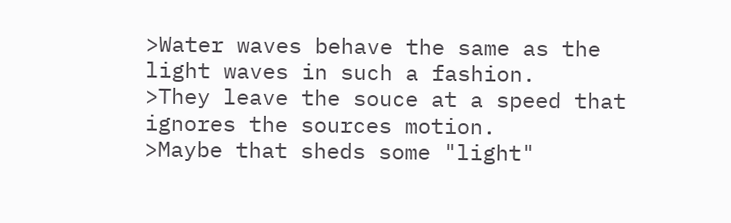>Water waves behave the same as the light waves in such a fashion.
>They leave the souce at a speed that ignores the sources motion.
>Maybe that sheds some "light"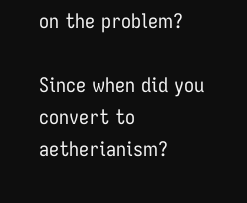on the problem?

Since when did you convert to aetherianism?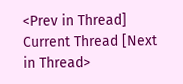<Prev in Thread] Current Thread [Next in Thread>